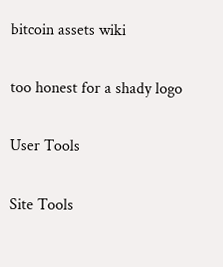bitcoin assets wiki

too honest for a shady logo

User Tools

Site Tools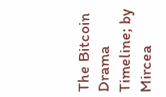The Bitcoin Drama Timeline; by Mircea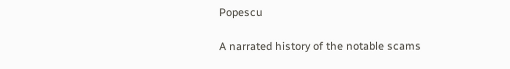Popescu

A narrated history of the notable scams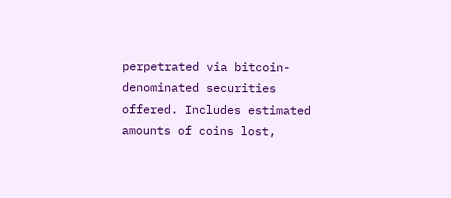perpetrated via bitcoin-denominated securities offered. Includes estimated amounts of coins lost,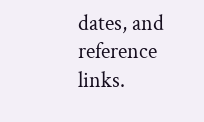dates, and reference links.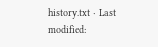history.txt · Last modified: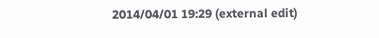2014/04/01 19:29 (external edit)